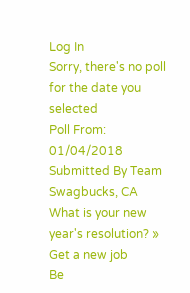Log In
Sorry, there's no poll for the date you selected
Poll From: 01/04/2018
Submitted By Team Swagbucks, CA
What is your new year's resolution? »
Get a new job
Be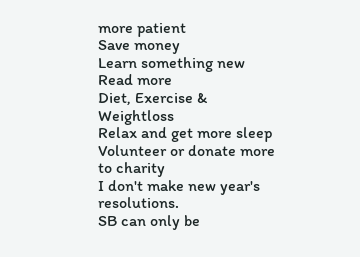more patient
Save money
Learn something new
Read more
Diet, Exercise & Weightloss
Relax and get more sleep
Volunteer or donate more to charity
I don't make new year's resolutions.
SB can only be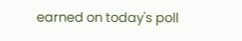earned on today's poll